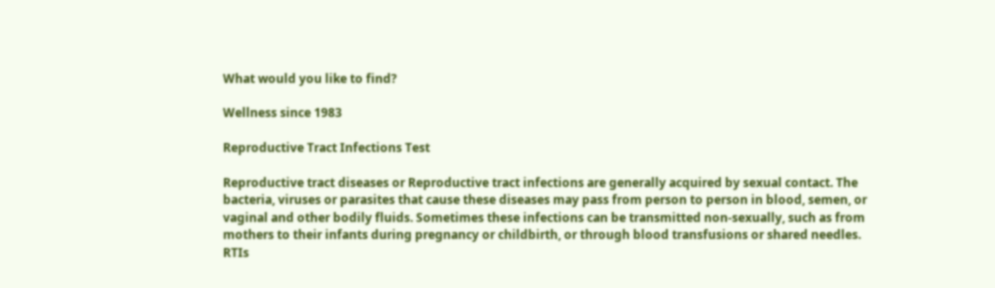What would you like to find?

Wellness since 1983

Reproductive Tract Infections Test

Reproductive tract diseases or Reproductive tract infections are generally acquired by sexual contact. The bacteria, viruses or parasites that cause these diseases may pass from person to person in blood, semen, or vaginal and other bodily fluids. Sometimes these infections can be transmitted non-sexually, such as from mothers to their infants during pregnancy or childbirth, or through blood transfusions or shared needles. RTIs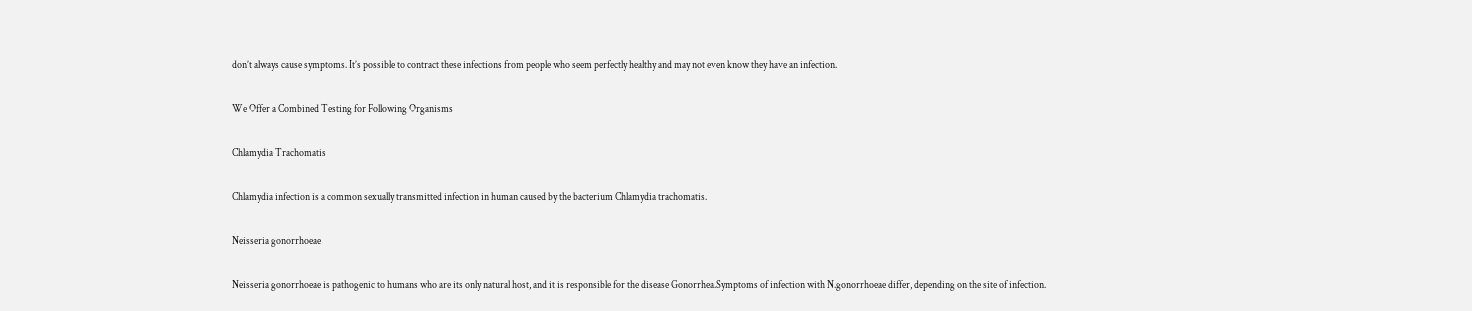don’t always cause symptoms. It’s possible to contract these infections from people who seem perfectly healthy and may not even know they have an infection.

We Offer a Combined Testing for Following Organisms

Chlamydia Trachomatis

Chlamydia infection is a common sexually transmitted infection in human caused by the bacterium Chlamydia trachomatis.

Neisseria gonorrhoeae

Neisseria gonorrhoeae is pathogenic to humans who are its only natural host, and it is responsible for the disease Gonorrhea.Symptoms of infection with N.gonorrhoeae differ, depending on the site of infection.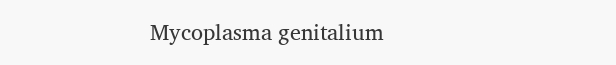Mycoplasma genitalium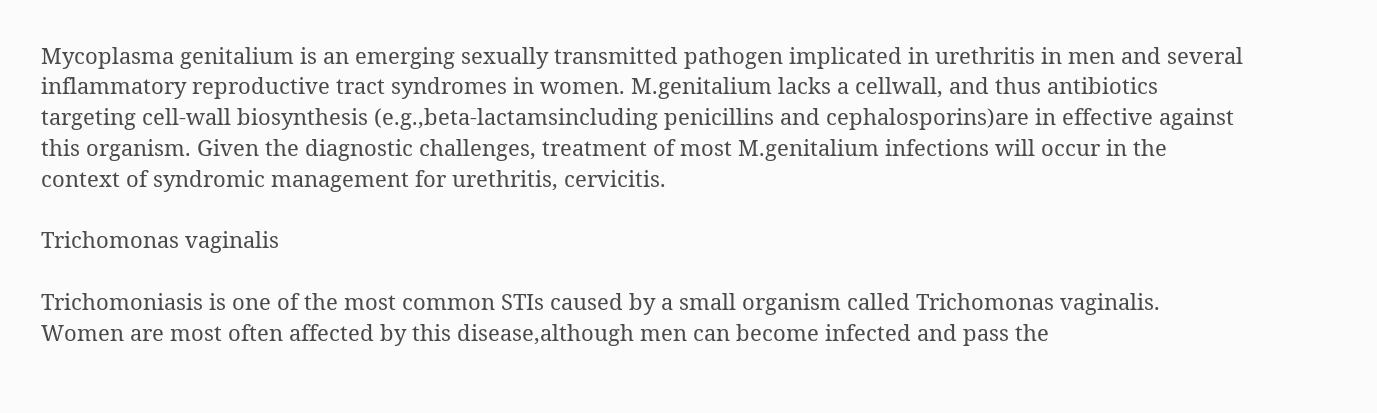Mycoplasma genitalium is an emerging sexually transmitted pathogen implicated in urethritis in men and several inflammatory reproductive tract syndromes in women. M.genitalium lacks a cellwall, and thus antibiotics targeting cell-wall biosynthesis (e.g.,beta-lactamsincluding penicillins and cephalosporins)are in effective against this organism. Given the diagnostic challenges, treatment of most M.genitalium infections will occur in the context of syndromic management for urethritis, cervicitis.

Trichomonas vaginalis

Trichomoniasis is one of the most common STIs caused by a small organism called Trichomonas vaginalis. Women are most often affected by this disease,although men can become infected and pass the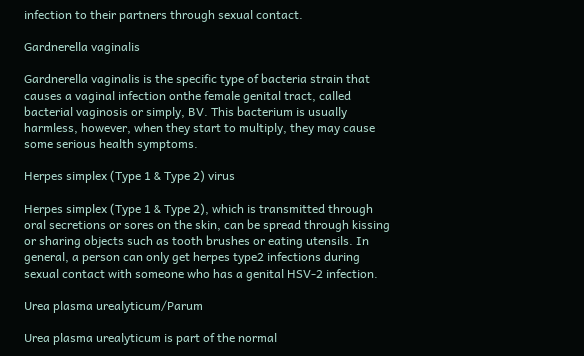infection to their partners through sexual contact.

Gardnerella vaginalis

Gardnerella vaginalis is the specific type of bacteria strain that causes a vaginal infection onthe female genital tract, called bacterial vaginosis or simply, BV. This bacterium is usually harmless, however, when they start to multiply, they may cause some serious health symptoms.

Herpes simplex (Type 1 & Type 2) virus

Herpes simplex (Type 1 & Type 2), which is transmitted through oral secretions or sores on the skin, can be spread through kissing or sharing objects such as tooth brushes or eating utensils. In general, a person can only get herpes type2 infections during sexual contact with someone who has a genital HSV-2 infection.

Urea plasma urealyticum/Parum

Urea plasma urealyticum is part of the normal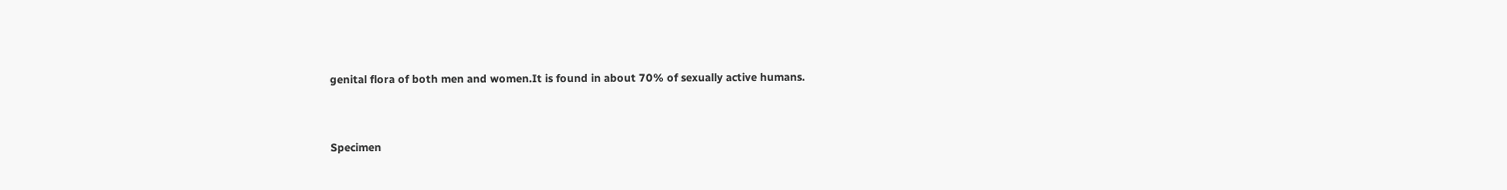genital flora of both men and women.It is found in about 70% of sexually active humans.


Specimen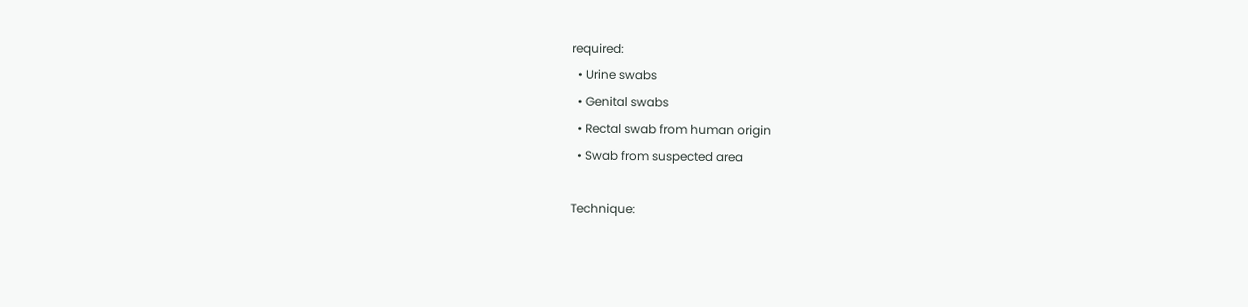required:
  • Urine swabs
  • Genital swabs
  • Rectal swab from human origin
  • Swab from suspected area

Technique: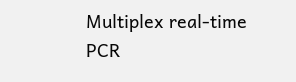Multiplex real-time PCR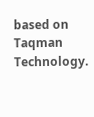based on Taqman Technology.